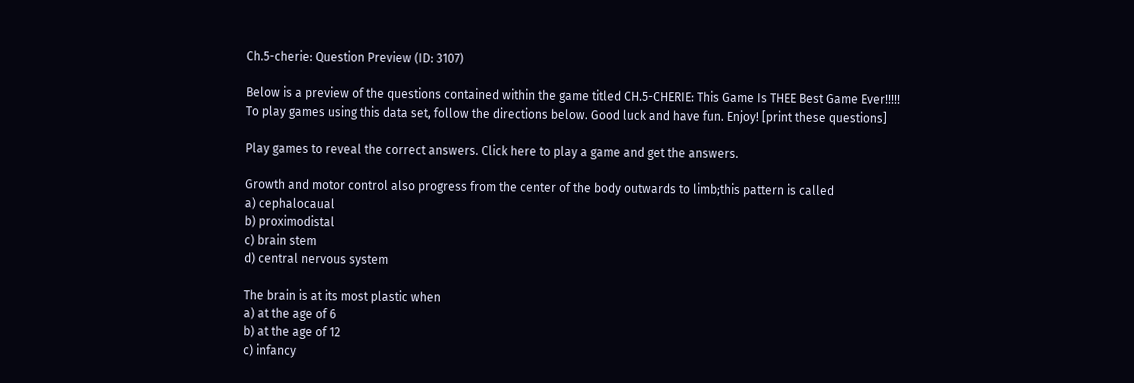Ch.5-cherie: Question Preview (ID: 3107)

Below is a preview of the questions contained within the game titled CH.5-CHERIE: This Game Is THEE Best Game Ever!!!!! To play games using this data set, follow the directions below. Good luck and have fun. Enjoy! [print these questions]

Play games to reveal the correct answers. Click here to play a game and get the answers.

Growth and motor control also progress from the center of the body outwards to limb;this pattern is called
a) cephalocaual
b) proximodistal
c) brain stem
d) central nervous system

The brain is at its most plastic when
a) at the age of 6
b) at the age of 12
c) infancy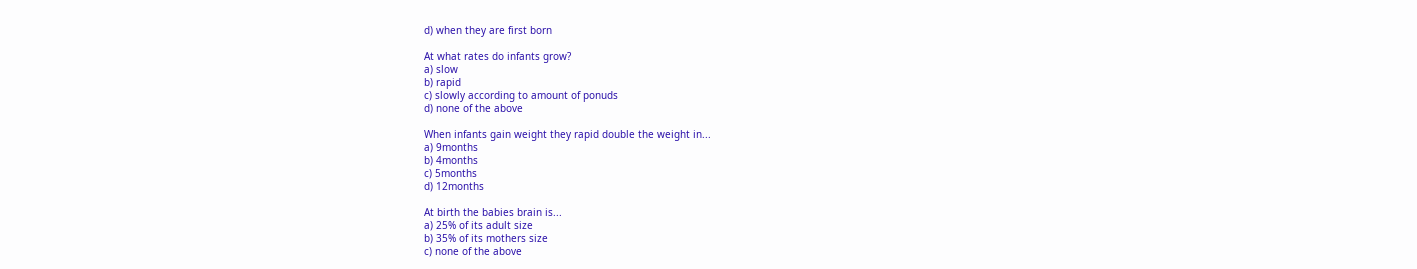d) when they are first born

At what rates do infants grow?
a) slow
b) rapid
c) slowly according to amount of ponuds
d) none of the above

When infants gain weight they rapid double the weight in...
a) 9months
b) 4months
c) 5months
d) 12months

At birth the babies brain is...
a) 25% of its adult size
b) 35% of its mothers size
c) none of the above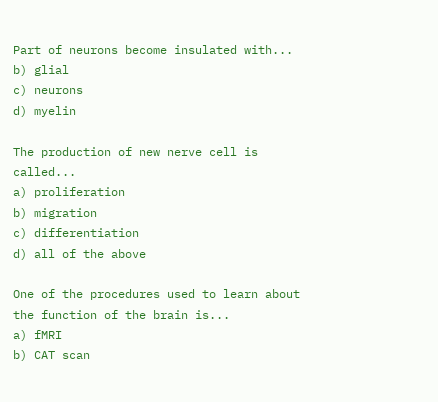Part of neurons become insulated with...
b) glial
c) neurons
d) myelin

The production of new nerve cell is called...
a) proliferation
b) migration
c) differentiation
d) all of the above

One of the procedures used to learn about the function of the brain is...
a) fMRI
b) CAT scan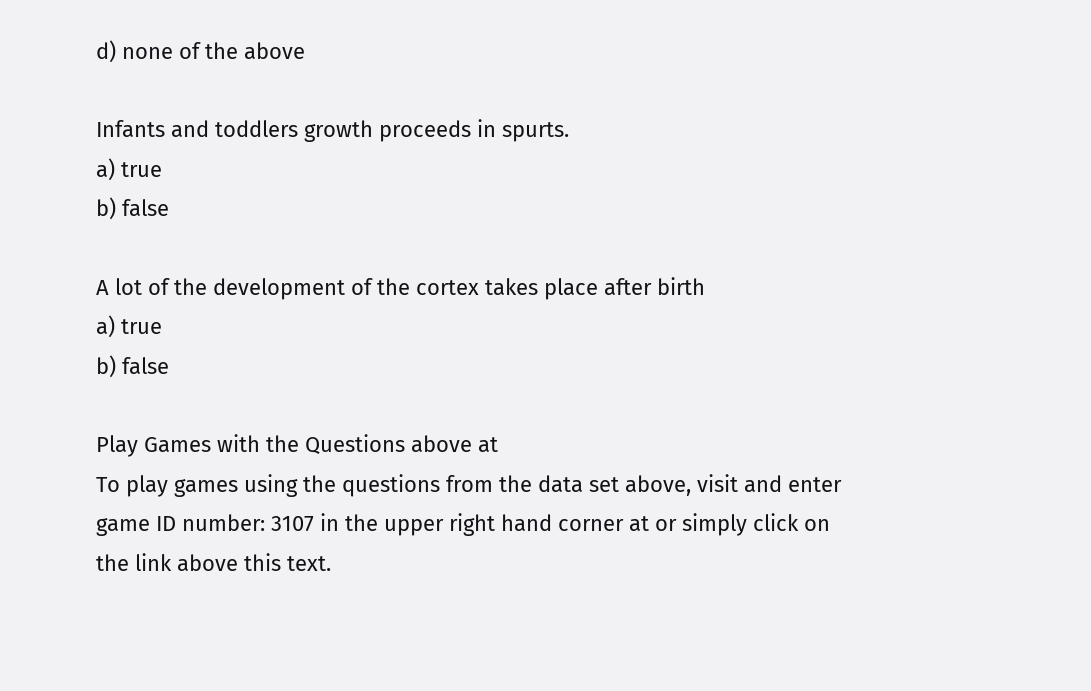d) none of the above

Infants and toddlers growth proceeds in spurts.
a) true
b) false

A lot of the development of the cortex takes place after birth
a) true
b) false

Play Games with the Questions above at
To play games using the questions from the data set above, visit and enter game ID number: 3107 in the upper right hand corner at or simply click on the link above this text.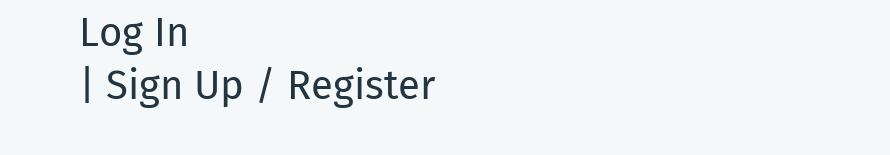Log In
| Sign Up / Register